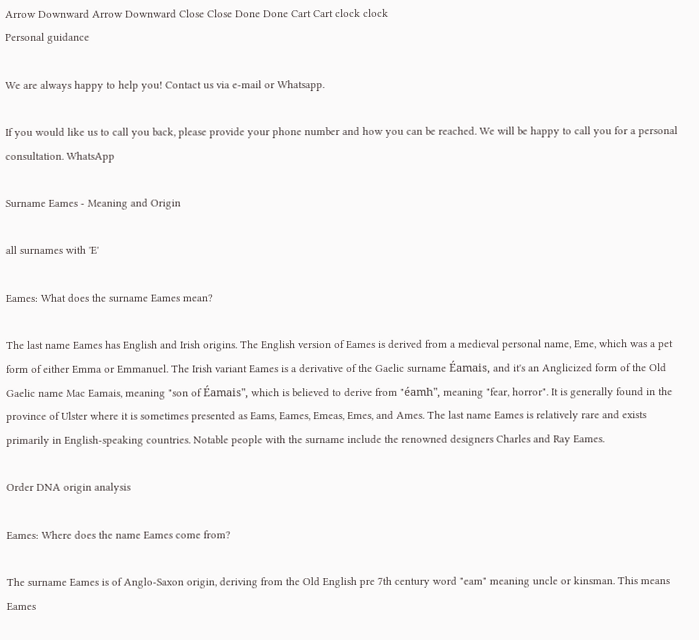Arrow Downward Arrow Downward Close Close Done Done Cart Cart clock clock
Personal guidance

We are always happy to help you! Contact us via e-mail or Whatsapp.

If you would like us to call you back, please provide your phone number and how you can be reached. We will be happy to call you for a personal consultation. WhatsApp

Surname Eames - Meaning and Origin

all surnames with 'E'

Eames: What does the surname Eames mean?

The last name Eames has English and Irish origins. The English version of Eames is derived from a medieval personal name, Eme, which was a pet form of either Emma or Emmanuel. The Irish variant Eames is a derivative of the Gaelic surname Éamais, and it's an Anglicized form of the Old Gaelic name Mac Eamais, meaning "son of Éamais", which is believed to derive from "éamh", meaning "fear, horror". It is generally found in the province of Ulster where it is sometimes presented as Eams, Eames, Emeas, Emes, and Ames. The last name Eames is relatively rare and exists primarily in English-speaking countries. Notable people with the surname include the renowned designers Charles and Ray Eames.

Order DNA origin analysis

Eames: Where does the name Eames come from?

The surname Eames is of Anglo-Saxon origin, deriving from the Old English pre 7th century word "eam" meaning uncle or kinsman. This means Eames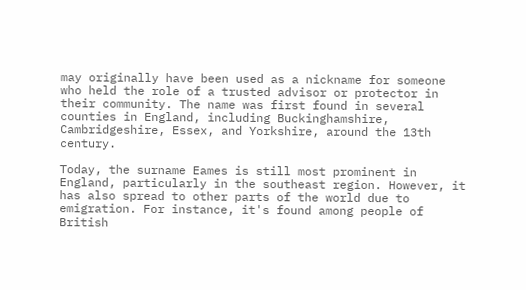may originally have been used as a nickname for someone who held the role of a trusted advisor or protector in their community. The name was first found in several counties in England, including Buckinghamshire, Cambridgeshire, Essex, and Yorkshire, around the 13th century.

Today, the surname Eames is still most prominent in England, particularly in the southeast region. However, it has also spread to other parts of the world due to emigration. For instance, it's found among people of British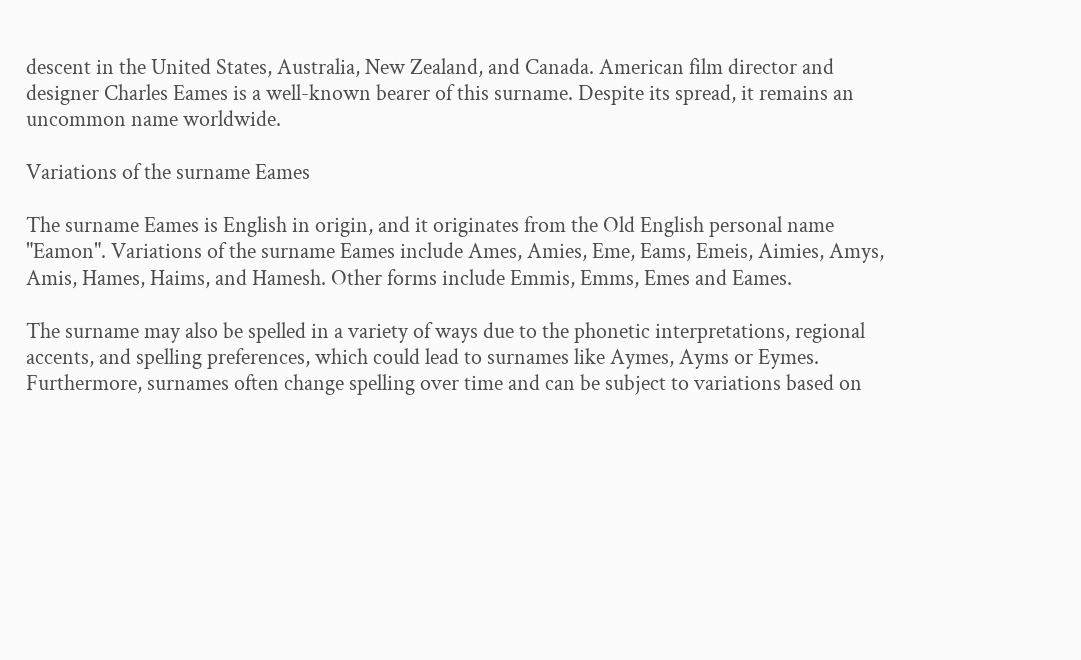descent in the United States, Australia, New Zealand, and Canada. American film director and designer Charles Eames is a well-known bearer of this surname. Despite its spread, it remains an uncommon name worldwide.

Variations of the surname Eames

The surname Eames is English in origin, and it originates from the Old English personal name "Eamon". Variations of the surname Eames include Ames, Amies, Eme, Eams, Emeis, Aimies, Amys, Amis, Hames, Haims, and Hamesh. Other forms include Emmis, Emms, Emes and Eames.

The surname may also be spelled in a variety of ways due to the phonetic interpretations, regional accents, and spelling preferences, which could lead to surnames like Aymes, Ayms or Eymes. Furthermore, surnames often change spelling over time and can be subject to variations based on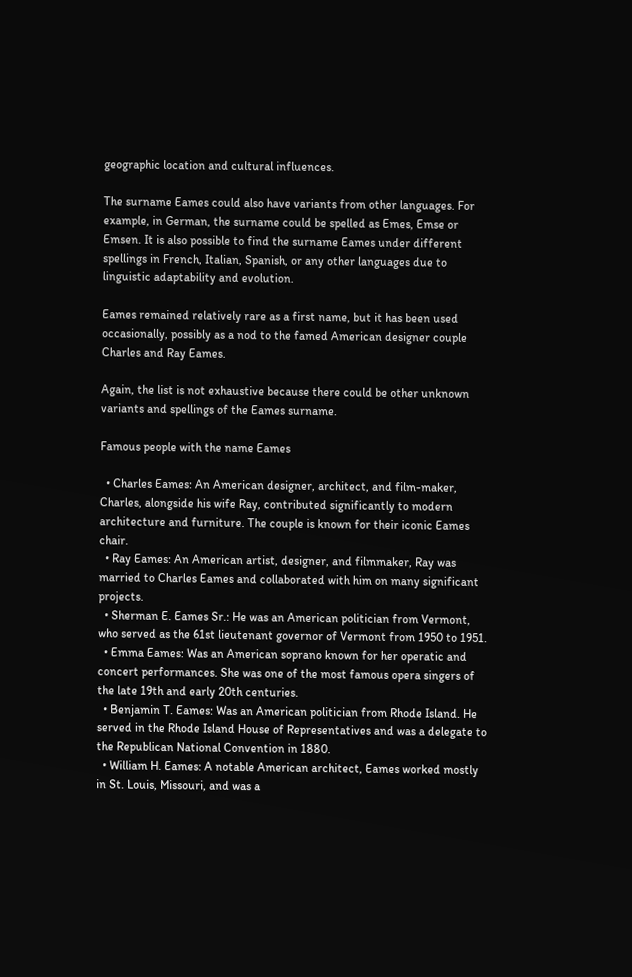geographic location and cultural influences.

The surname Eames could also have variants from other languages. For example, in German, the surname could be spelled as Emes, Emse or Emsen. It is also possible to find the surname Eames under different spellings in French, Italian, Spanish, or any other languages due to linguistic adaptability and evolution.

Eames remained relatively rare as a first name, but it has been used occasionally, possibly as a nod to the famed American designer couple Charles and Ray Eames.

Again, the list is not exhaustive because there could be other unknown variants and spellings of the Eames surname.

Famous people with the name Eames

  • Charles Eames: An American designer, architect, and film-maker, Charles, alongside his wife Ray, contributed significantly to modern architecture and furniture. The couple is known for their iconic Eames chair.
  • Ray Eames: An American artist, designer, and filmmaker, Ray was married to Charles Eames and collaborated with him on many significant projects.
  • Sherman E. Eames Sr.: He was an American politician from Vermont, who served as the 61st lieutenant governor of Vermont from 1950 to 1951.
  • Emma Eames: Was an American soprano known for her operatic and concert performances. She was one of the most famous opera singers of the late 19th and early 20th centuries.
  • Benjamin T. Eames: Was an American politician from Rhode Island. He served in the Rhode Island House of Representatives and was a delegate to the Republican National Convention in 1880.
  • William H. Eames: A notable American architect, Eames worked mostly in St. Louis, Missouri, and was a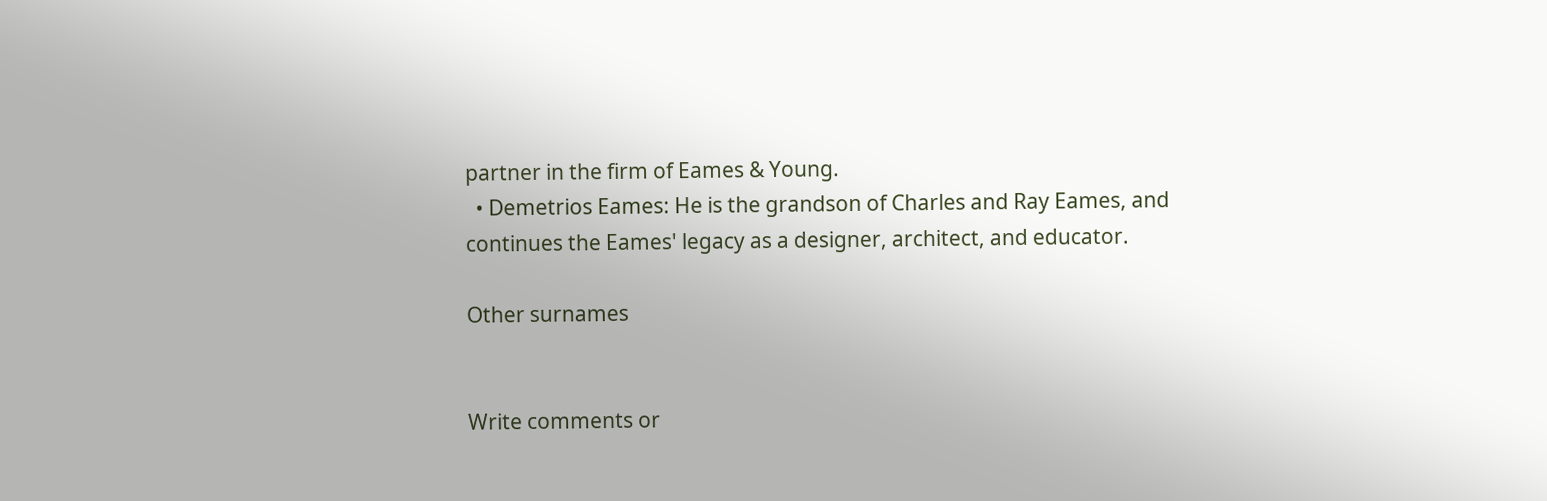partner in the firm of Eames & Young.
  • Demetrios Eames: He is the grandson of Charles and Ray Eames, and continues the Eames' legacy as a designer, architect, and educator.

Other surnames


Write comments or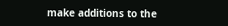make additions to the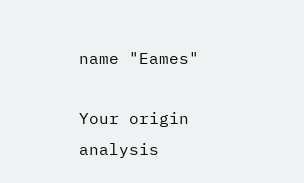name "Eames"

Your origin analysis